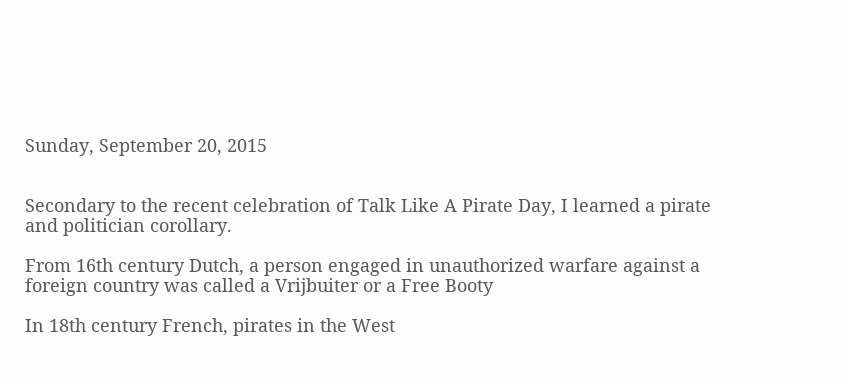Sunday, September 20, 2015


Secondary to the recent celebration of Talk Like A Pirate Day, I learned a pirate and politician corollary.

From 16th century Dutch, a person engaged in unauthorized warfare against a foreign country was called a Vrijbuiter or a Free Booty

In 18th century French, pirates in the West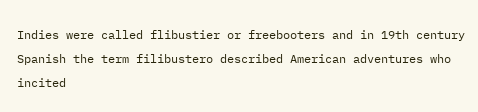Indies were called flibustier or freebooters and in 19th century Spanish the term filibustero described American adventures who incited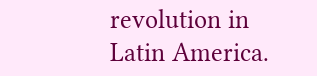revolution in Latin America.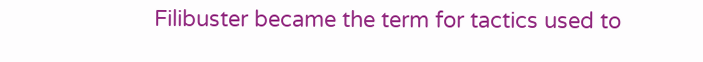Filibuster became the term for tactics used to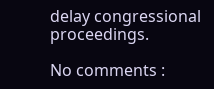delay congressional proceedings.

No comments :